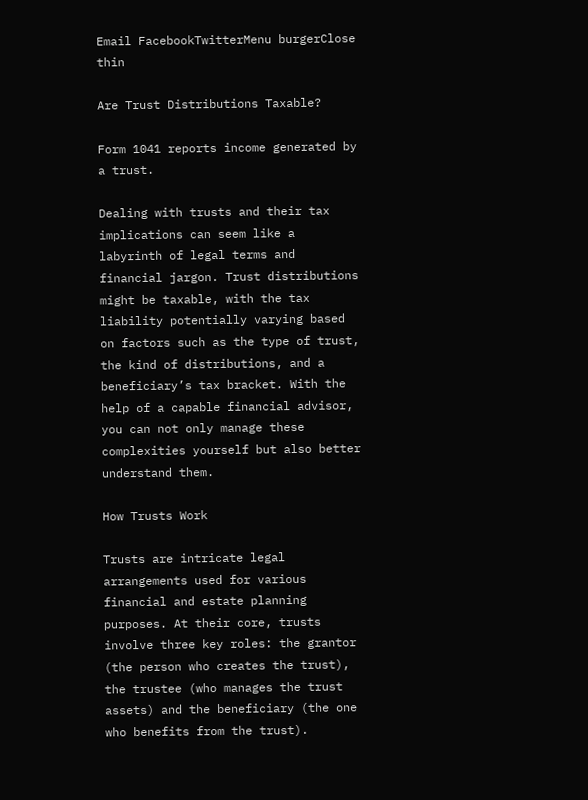Email FacebookTwitterMenu burgerClose thin

Are Trust Distributions Taxable?

Form 1041 reports income generated by a trust.

Dealing with trusts and their tax implications can seem like a labyrinth of legal terms and financial jargon. Trust distributions might be taxable, with the tax liability potentially varying based on factors such as the type of trust, the kind of distributions, and a beneficiary’s tax bracket. With the help of a capable financial advisor, you can not only manage these complexities yourself but also better understand them.

How Trusts Work

Trusts are intricate legal arrangements used for various financial and estate planning purposes. At their core, trusts involve three key roles: the grantor (the person who creates the trust), the trustee (who manages the trust assets) and the beneficiary (the one who benefits from the trust).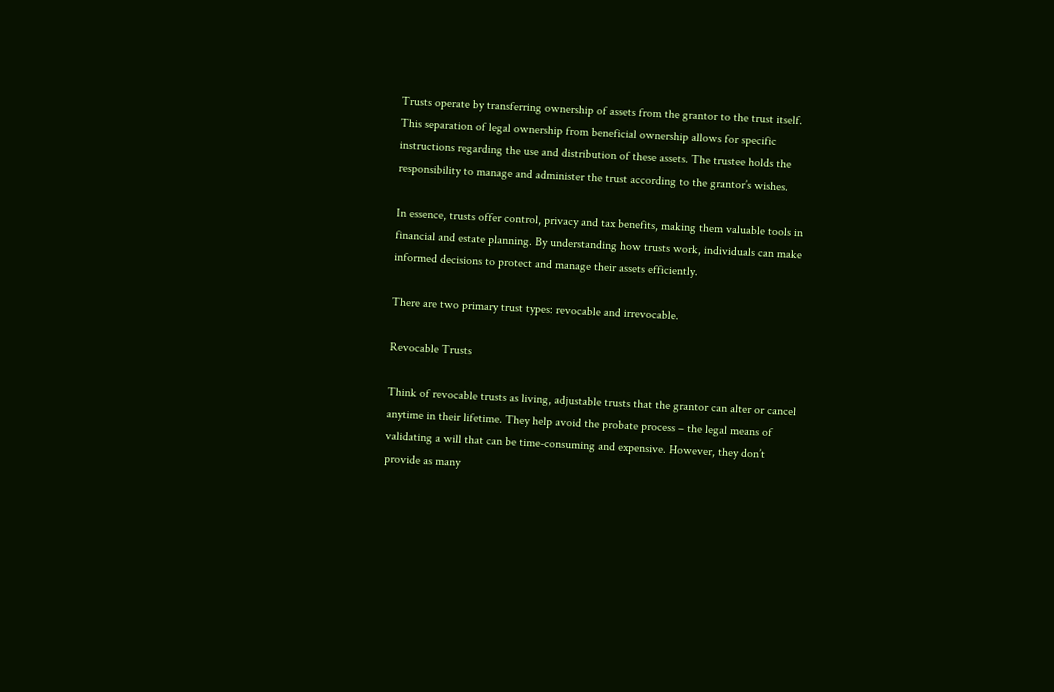Trusts operate by transferring ownership of assets from the grantor to the trust itself. This separation of legal ownership from beneficial ownership allows for specific instructions regarding the use and distribution of these assets. The trustee holds the responsibility to manage and administer the trust according to the grantor’s wishes.

In essence, trusts offer control, privacy and tax benefits, making them valuable tools in financial and estate planning. By understanding how trusts work, individuals can make informed decisions to protect and manage their assets efficiently.

There are two primary trust types: revocable and irrevocable.

Revocable Trusts

Think of revocable trusts as living, adjustable trusts that the grantor can alter or cancel anytime in their lifetime. They help avoid the probate process – the legal means of validating a will that can be time-consuming and expensive. However, they don’t provide as many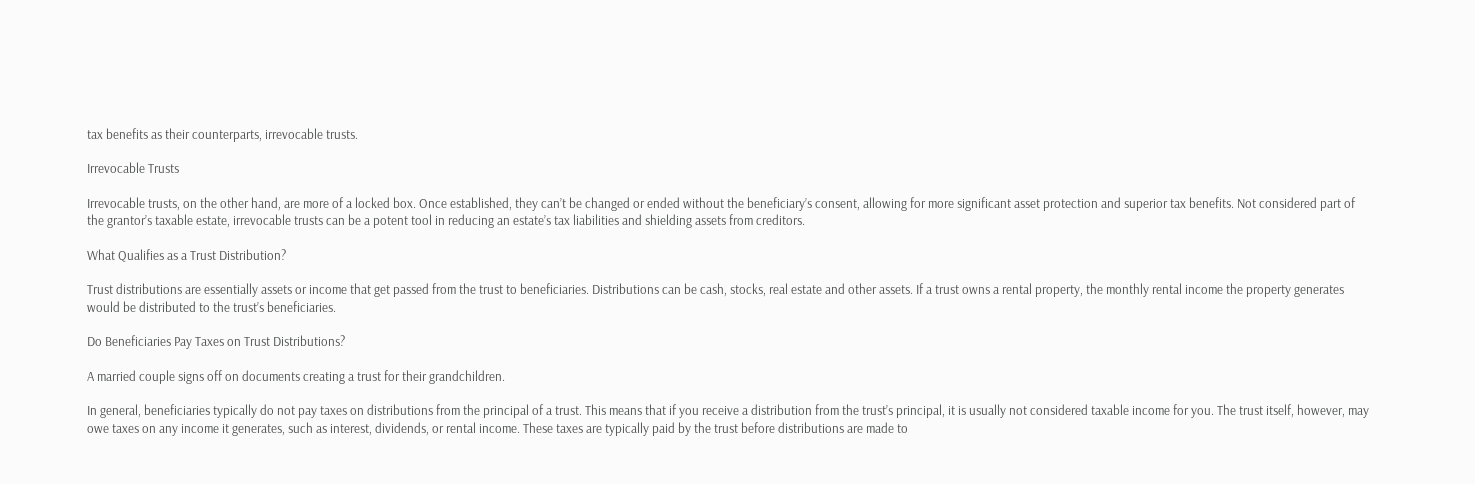tax benefits as their counterparts, irrevocable trusts.

Irrevocable Trusts

Irrevocable trusts, on the other hand, are more of a locked box. Once established, they can’t be changed or ended without the beneficiary’s consent, allowing for more significant asset protection and superior tax benefits. Not considered part of the grantor’s taxable estate, irrevocable trusts can be a potent tool in reducing an estate’s tax liabilities and shielding assets from creditors.

What Qualifies as a Trust Distribution?

Trust distributions are essentially assets or income that get passed from the trust to beneficiaries. Distributions can be cash, stocks, real estate and other assets. If a trust owns a rental property, the monthly rental income the property generates would be distributed to the trust’s beneficiaries.

Do Beneficiaries Pay Taxes on Trust Distributions?

A married couple signs off on documents creating a trust for their grandchildren.

In general, beneficiaries typically do not pay taxes on distributions from the principal of a trust. This means that if you receive a distribution from the trust’s principal, it is usually not considered taxable income for you. The trust itself, however, may owe taxes on any income it generates, such as interest, dividends, or rental income. These taxes are typically paid by the trust before distributions are made to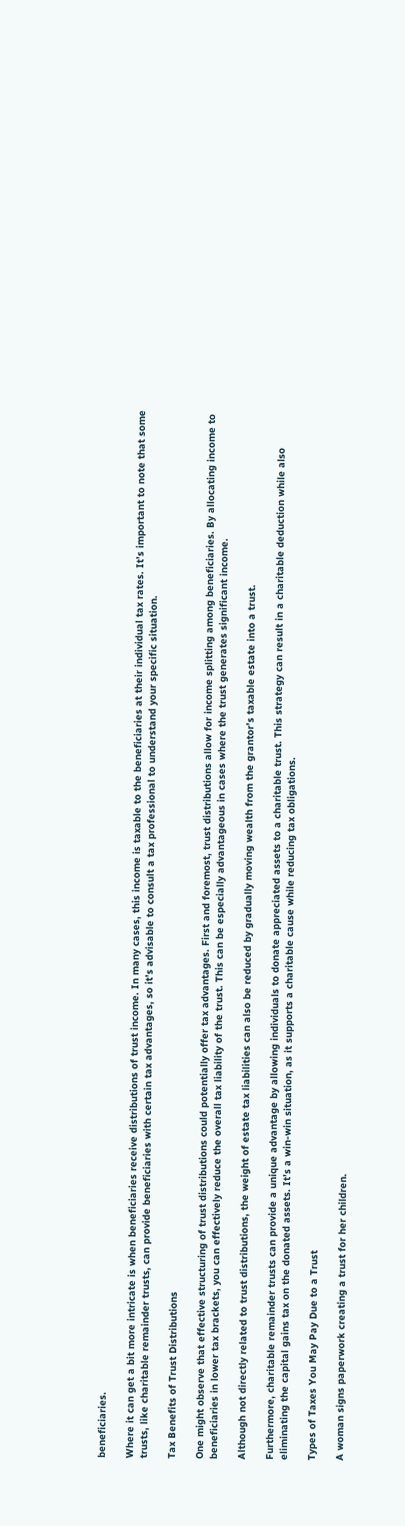beneficiaries.

Where it can get a bit more intricate is when beneficiaries receive distributions of trust income. In many cases, this income is taxable to the beneficiaries at their individual tax rates. It’s important to note that some trusts, like charitable remainder trusts, can provide beneficiaries with certain tax advantages, so it’s advisable to consult a tax professional to understand your specific situation.

Tax Benefits of Trust Distributions

One might observe that effective structuring of trust distributions could potentially offer tax advantages. First and foremost, trust distributions allow for income splitting among beneficiaries. By allocating income to beneficiaries in lower tax brackets, you can effectively reduce the overall tax liability of the trust. This can be especially advantageous in cases where the trust generates significant income.

Although not directly related to trust distributions, the weight of estate tax liabilities can also be reduced by gradually moving wealth from the grantor’s taxable estate into a trust.

Furthermore, charitable remainder trusts can provide a unique advantage by allowing individuals to donate appreciated assets to a charitable trust. This strategy can result in a charitable deduction while also eliminating the capital gains tax on the donated assets. It’s a win-win situation, as it supports a charitable cause while reducing tax obligations.

Types of Taxes You May Pay Due to a Trust

A woman signs paperwork creating a trust for her children.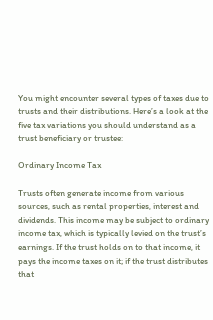You might encounter several types of taxes due to trusts and their distributions. Here’s a look at the five tax variations you should understand as a trust beneficiary or trustee:

Ordinary Income Tax

Trusts often generate income from various sources, such as rental properties, interest and dividends. This income may be subject to ordinary income tax, which is typically levied on the trust’s earnings. If the trust holds on to that income, it pays the income taxes on it; if the trust distributes that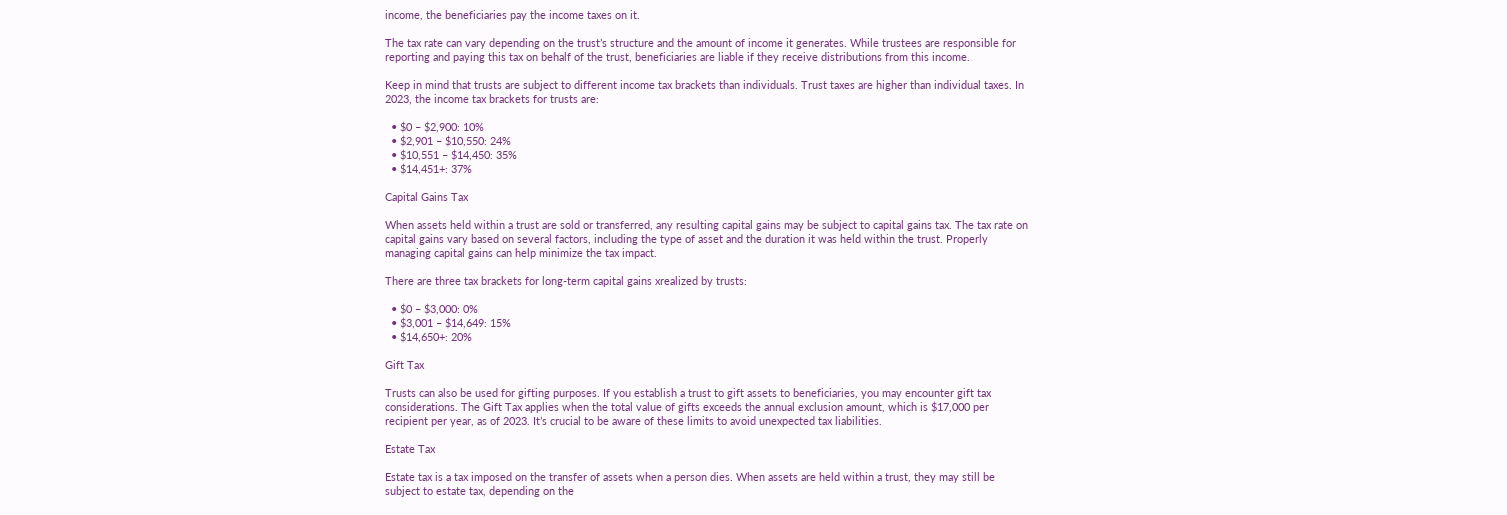income, the beneficiaries pay the income taxes on it.

The tax rate can vary depending on the trust’s structure and the amount of income it generates. While trustees are responsible for reporting and paying this tax on behalf of the trust, beneficiaries are liable if they receive distributions from this income.

Keep in mind that trusts are subject to different income tax brackets than individuals. Trust taxes are higher than individual taxes. In 2023, the income tax brackets for trusts are:

  • $0 – $2,900: 10%
  • $2,901 – $10,550: 24%
  • $10,551 – $14,450: 35%
  • $14,451+: 37%

Capital Gains Tax

When assets held within a trust are sold or transferred, any resulting capital gains may be subject to capital gains tax. The tax rate on capital gains vary based on several factors, including the type of asset and the duration it was held within the trust. Properly managing capital gains can help minimize the tax impact.

There are three tax brackets for long-term capital gains xrealized by trusts:

  • $0 – $3,000: 0%
  • $3,001 – $14,649: 15%
  • $14,650+: 20%

Gift Tax

Trusts can also be used for gifting purposes. If you establish a trust to gift assets to beneficiaries, you may encounter gift tax considerations. The Gift Tax applies when the total value of gifts exceeds the annual exclusion amount, which is $17,000 per recipient per year, as of 2023. It’s crucial to be aware of these limits to avoid unexpected tax liabilities.

Estate Tax

Estate tax is a tax imposed on the transfer of assets when a person dies. When assets are held within a trust, they may still be subject to estate tax, depending on the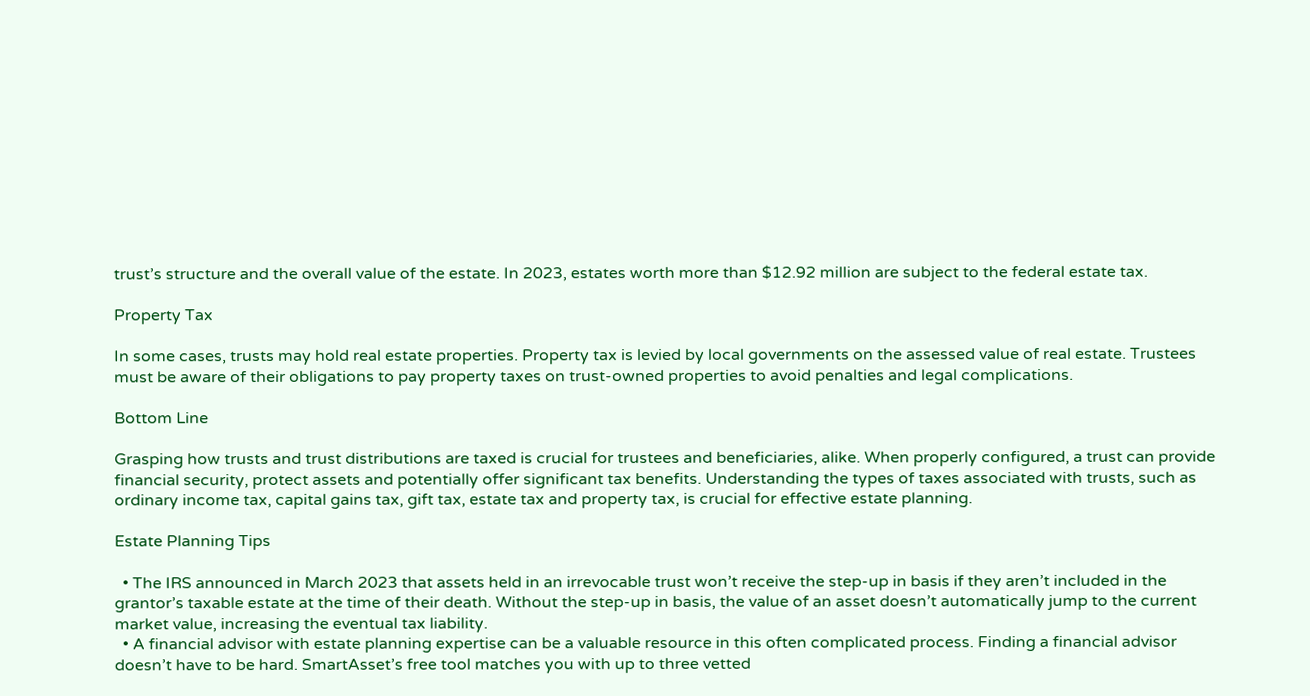trust’s structure and the overall value of the estate. In 2023, estates worth more than $12.92 million are subject to the federal estate tax.

Property Tax

In some cases, trusts may hold real estate properties. Property tax is levied by local governments on the assessed value of real estate. Trustees must be aware of their obligations to pay property taxes on trust-owned properties to avoid penalties and legal complications.

Bottom Line

Grasping how trusts and trust distributions are taxed is crucial for trustees and beneficiaries, alike. When properly configured, a trust can provide financial security, protect assets and potentially offer significant tax benefits. Understanding the types of taxes associated with trusts, such as ordinary income tax, capital gains tax, gift tax, estate tax and property tax, is crucial for effective estate planning.

Estate Planning Tips

  • The IRS announced in March 2023 that assets held in an irrevocable trust won’t receive the step-up in basis if they aren’t included in the grantor’s taxable estate at the time of their death. Without the step-up in basis, the value of an asset doesn’t automatically jump to the current market value, increasing the eventual tax liability.
  • A financial advisor with estate planning expertise can be a valuable resource in this often complicated process. Finding a financial advisor doesn’t have to be hard. SmartAsset’s free tool matches you with up to three vetted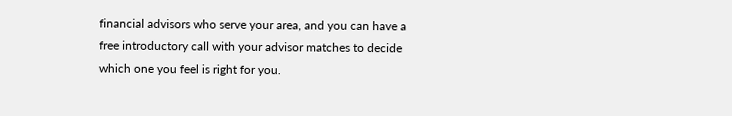financial advisors who serve your area, and you can have a free introductory call with your advisor matches to decide which one you feel is right for you.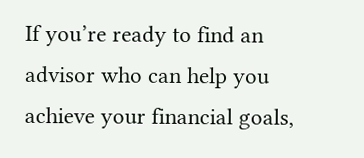If you’re ready to find an advisor who can help you achieve your financial goals,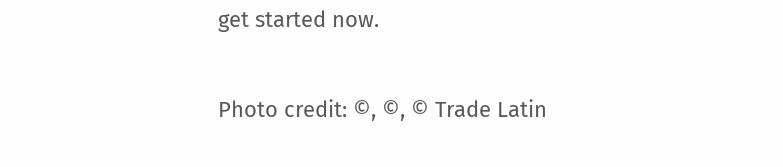get started now.

Photo credit: ©, ©, © Trade Latin